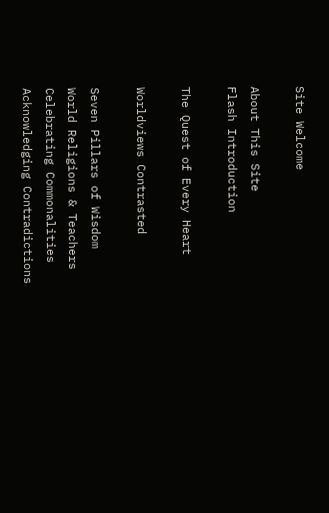Site Welcome

About This Site
Flash Introduction

The Quest of Every Heart

Worldviews Contrasted

Seven Pillars of Wisdom
World Religions & Teachers
Celebrating Commonalities
Acknowledging Contradictions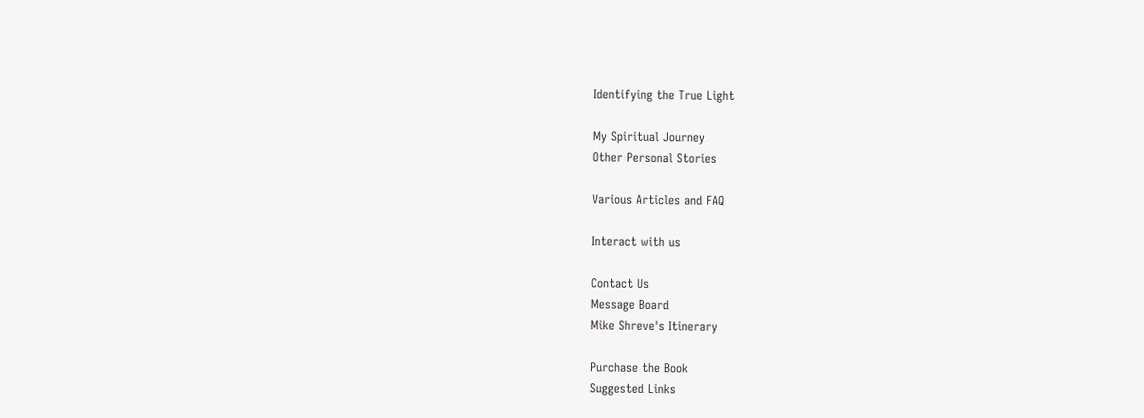Identifying the True Light

My Spiritual Journey
Other Personal Stories

Various Articles and FAQ

Interact with us

Contact Us
Message Board
Mike Shreve's Itinerary

Purchase the Book
Suggested Links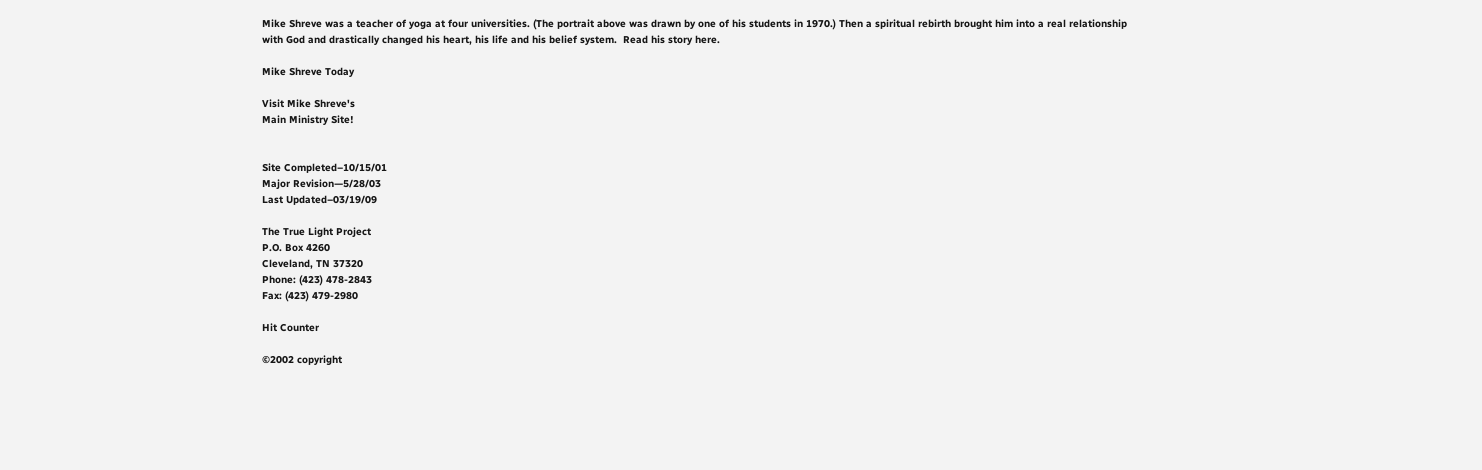Mike Shreve was a teacher of yoga at four universities. (The portrait above was drawn by one of his students in 1970.) Then a spiritual rebirth brought him into a real relationship with God and drastically changed his heart, his life and his belief system.  Read his story here.

Mike Shreve Today

Visit Mike Shreve's
Main Ministry Site!


Site Completed–10/15/01
Major Revision—5/28/03
Last Updated–03/19/09

The True Light Project
P.O. Box 4260
Cleveland, TN 37320
Phone: (423) 478-2843
Fax: (423) 479-2980

Hit Counter

©2002 copyright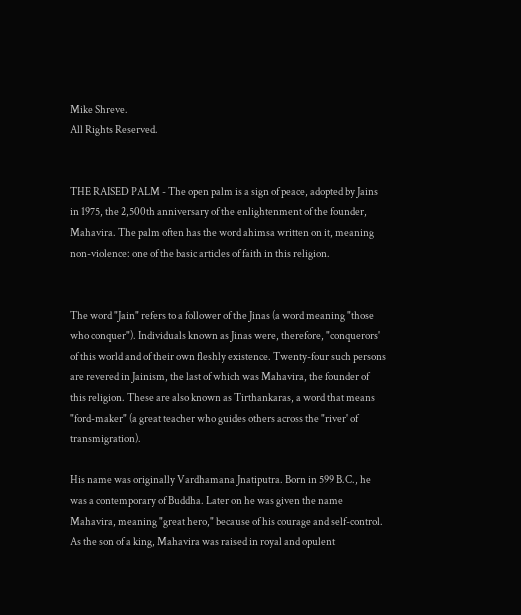Mike Shreve.
All Rights Reserved.


THE RAISED PALM - The open palm is a sign of peace, adopted by Jains in 1975, the 2,500th anniversary of the enlightenment of the founder, Mahavira. The palm often has the word ahimsa written on it, meaning non-violence: one of the basic articles of faith in this religion.


The word "Jain" refers to a follower of the Jinas (a word meaning "those who conquer"). Individuals known as Jinas were, therefore, "conquerors' of this world and of their own fleshly existence. Twenty-four such persons are revered in Jainism, the last of which was Mahavira, the founder of this religion. These are also known as Tirthankaras, a word that means "ford-maker" (a great teacher who guides others across the "river' of transmigration).

His name was originally Vardhamana Jnatiputra. Born in 599 B.C., he was a contemporary of Buddha. Later on he was given the name Mahavira, meaning "great hero," because of his courage and self-control. As the son of a king, Mahavira was raised in royal and opulent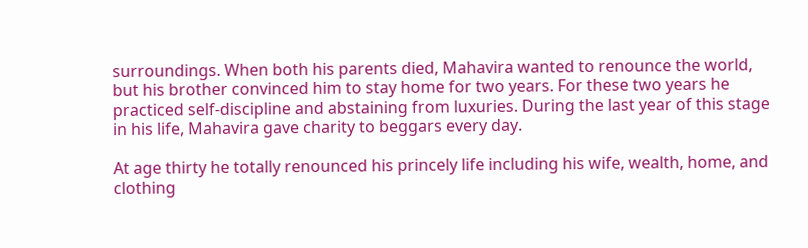surroundings. When both his parents died, Mahavira wanted to renounce the world, but his brother convinced him to stay home for two years. For these two years he practiced self-discipline and abstaining from luxuries. During the last year of this stage in his life, Mahavira gave charity to beggars every day.

At age thirty he totally renounced his princely life including his wife, wealth, home, and clothing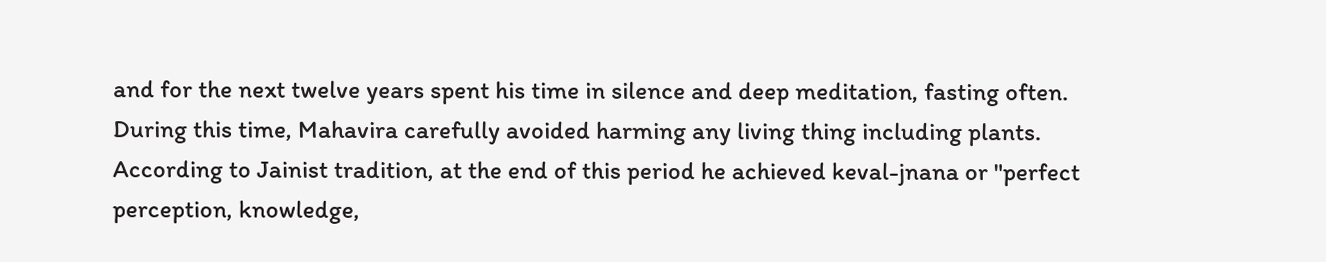and for the next twelve years spent his time in silence and deep meditation, fasting often. During this time, Mahavira carefully avoided harming any living thing including plants. According to Jainist tradition, at the end of this period he achieved keval-jnana or "perfect perception, knowledge,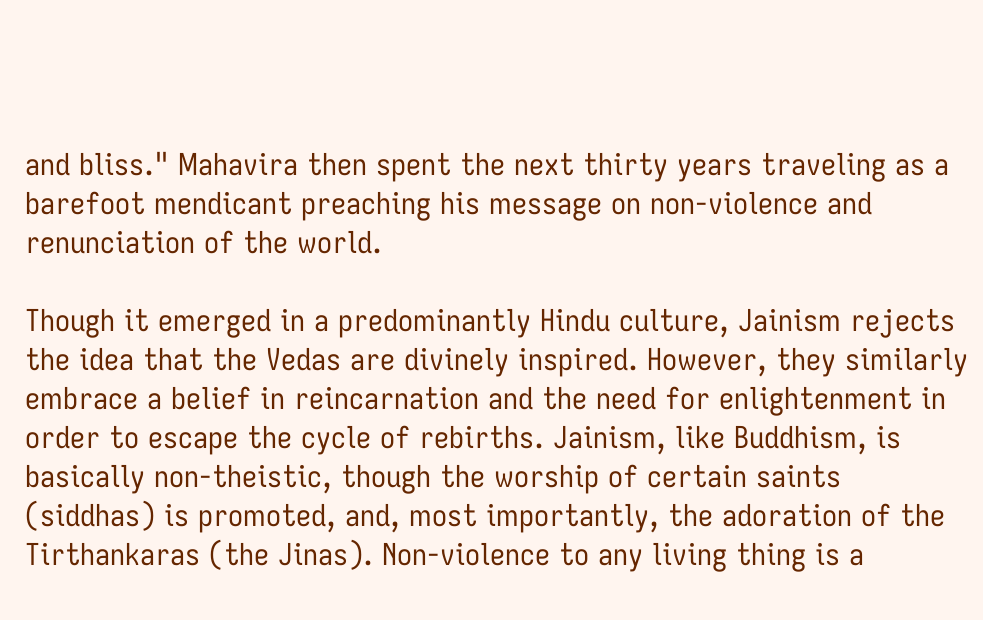and bliss." Mahavira then spent the next thirty years traveling as a barefoot mendicant preaching his message on non-violence and renunciation of the world.

Though it emerged in a predominantly Hindu culture, Jainism rejects the idea that the Vedas are divinely inspired. However, they similarly embrace a belief in reincarnation and the need for enlightenment in order to escape the cycle of rebirths. Jainism, like Buddhism, is basically non-theistic, though the worship of certain saints (siddhas) is promoted, and, most importantly, the adoration of the Tirthankaras (the Jinas). Non-violence to any living thing is a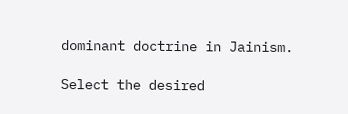dominant doctrine in Jainism.

Select the desired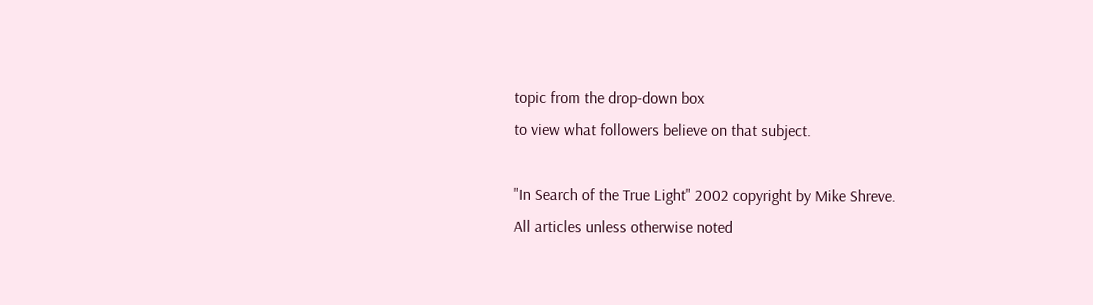topic from the drop-down box
to view what followers believe on that subject.

"In Search of the True Light" 2002 copyright by Mike Shreve.
All articles unless otherwise noted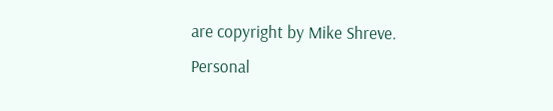are copyright by Mike Shreve.
Personal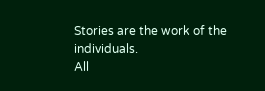Stories are the work of the individuals.
All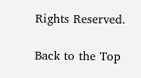Rights Reserved.

Back to the Top